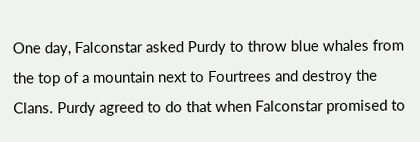One day, Falconstar asked Purdy to throw blue whales from the top of a mountain next to Fourtrees and destroy the Clans. Purdy agreed to do that when Falconstar promised to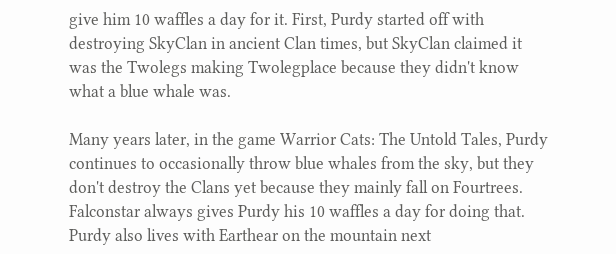give him 10 waffles a day for it. First, Purdy started off with destroying SkyClan in ancient Clan times, but SkyClan claimed it was the Twolegs making Twolegplace because they didn't know what a blue whale was.

Many years later, in the game Warrior Cats: The Untold Tales, Purdy continues to occasionally throw blue whales from the sky, but they don't destroy the Clans yet because they mainly fall on Fourtrees. Falconstar always gives Purdy his 10 waffles a day for doing that. Purdy also lives with Earthear on the mountain next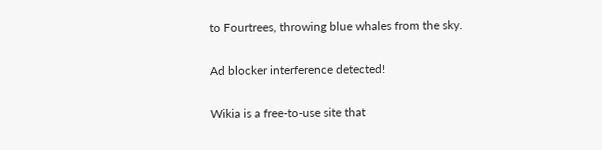to Fourtrees, throwing blue whales from the sky.

Ad blocker interference detected!

Wikia is a free-to-use site that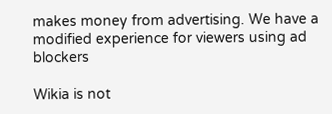makes money from advertising. We have a modified experience for viewers using ad blockers

Wikia is not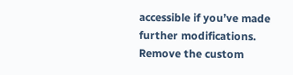accessible if you’ve made further modifications. Remove the custom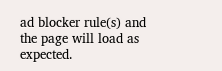ad blocker rule(s) and the page will load as expected.